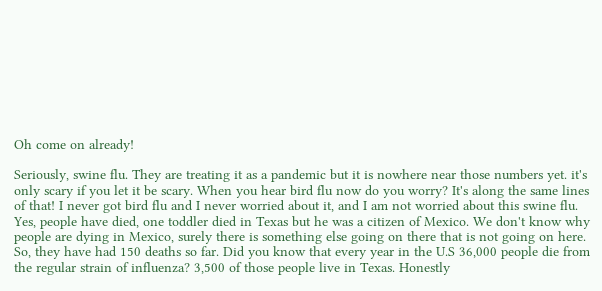Oh come on already!

Seriously, swine flu. They are treating it as a pandemic but it is nowhere near those numbers yet. it's only scary if you let it be scary. When you hear bird flu now do you worry? It's along the same lines of that! I never got bird flu and I never worried about it, and I am not worried about this swine flu. Yes, people have died, one toddler died in Texas but he was a citizen of Mexico. We don't know why people are dying in Mexico, surely there is something else going on there that is not going on here. So, they have had 150 deaths so far. Did you know that every year in the U.S 36,000 people die from the regular strain of influenza? 3,500 of those people live in Texas. Honestly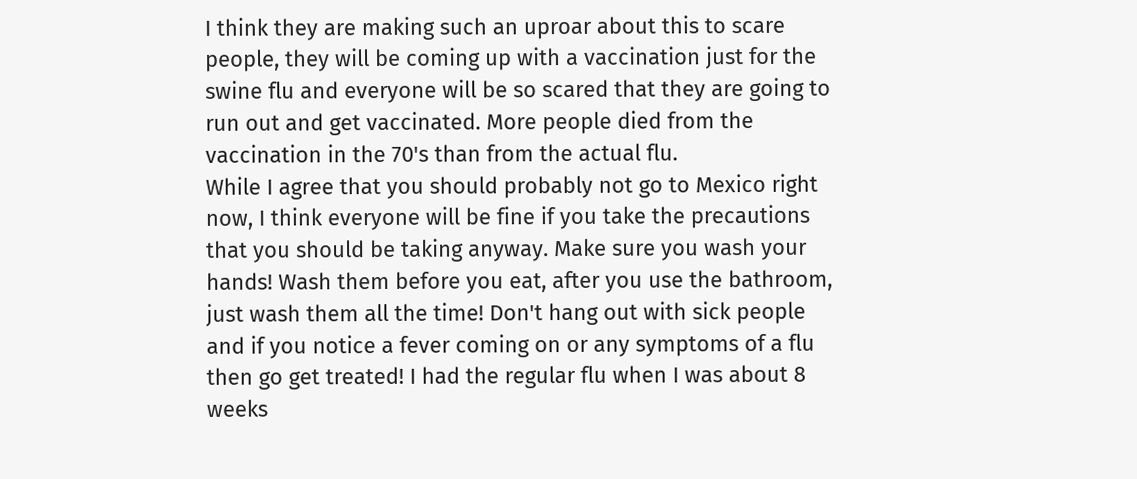I think they are making such an uproar about this to scare people, they will be coming up with a vaccination just for the swine flu and everyone will be so scared that they are going to run out and get vaccinated. More people died from the vaccination in the 70's than from the actual flu.
While I agree that you should probably not go to Mexico right now, I think everyone will be fine if you take the precautions that you should be taking anyway. Make sure you wash your hands! Wash them before you eat, after you use the bathroom, just wash them all the time! Don't hang out with sick people and if you notice a fever coming on or any symptoms of a flu then go get treated! I had the regular flu when I was about 8 weeks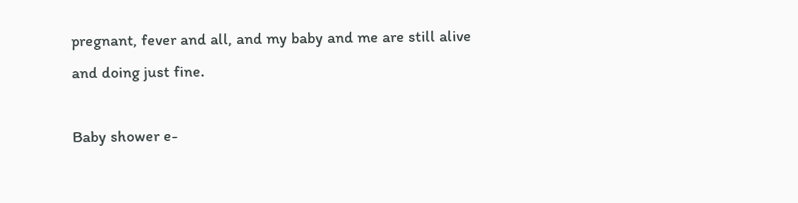pregnant, fever and all, and my baby and me are still alive and doing just fine.

Baby shower e-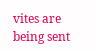vites are being sent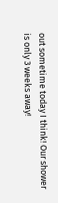out sometime today I think! Our shower is only 3 weeks away!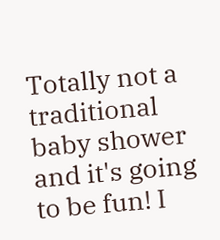Totally not a traditional baby shower and it's going to be fun! I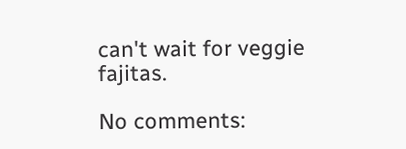can't wait for veggie fajitas.

No comments: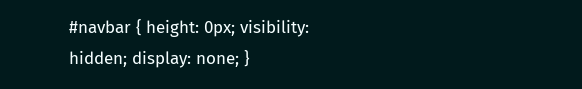#navbar { height: 0px; visibility: hidden; display: none; }